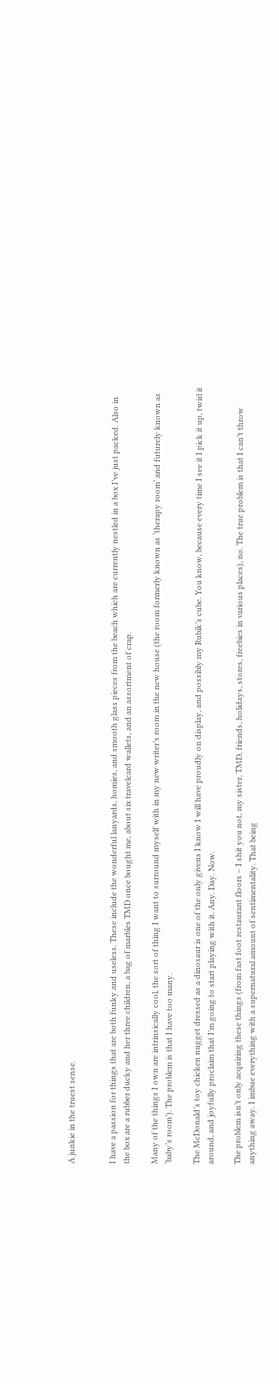A junkie in the truest sense.


I have a passion for things that are both funky and useless. These include the wonderful lanyards, homies, and smooth glass pieces from the beach which are currently nestled in a box I’ve just packed. Also in the box are a rubber ducky and her three children, a bag of marbles TMD once bought me, about six travelcard wallets, and an assortment of crap.

Many of the things I own are intrinsically cool, the sort of thing I want to surround myself with in my new writer’s room in the new house (the room formerly known as ‘therapy room’ and futurely known as ‘baby’s room’). The problem is that I have too many.

The McDonald’s toy chicken nugget dressed as a dinosaur is one of the only givens I know I will have proudly on display, and possibly my Rubik’s cube. You know, because every time I see it I pick it up, twirl it around, and joyfully proclaim that I’m going to start playing with it. Any. Day. Now.

The problem isn’t only acquiring these things (from fast foot restaurant floors – I shit you not, my sister, TMD, friends, holidays, stores, freebies in various places), no. The true problem is that I can’t throw anything away. I imbue everything with a supernatural amount of sentimentality. That being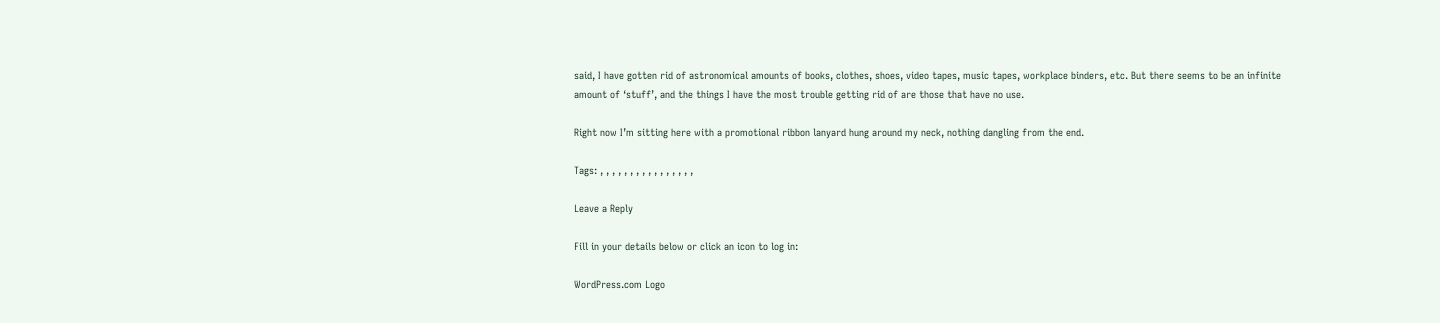said, I have gotten rid of astronomical amounts of books, clothes, shoes, video tapes, music tapes, workplace binders, etc. But there seems to be an infinite amount of ‘stuff’, and the things I have the most trouble getting rid of are those that have no use.

Right now I’m sitting here with a promotional ribbon lanyard hung around my neck, nothing dangling from the end.

Tags: , , , , , , , , , , , , , , , ,

Leave a Reply

Fill in your details below or click an icon to log in:

WordPress.com Logo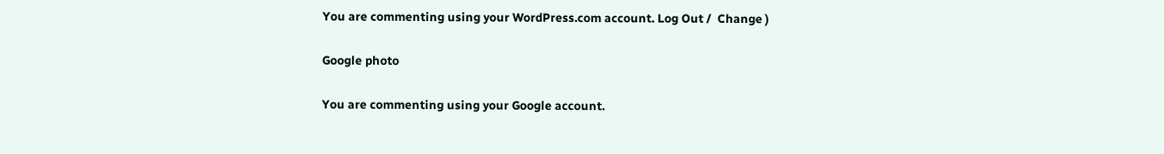You are commenting using your WordPress.com account. Log Out /  Change )

Google photo

You are commenting using your Google account.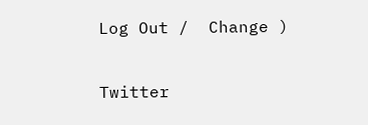Log Out /  Change )

Twitter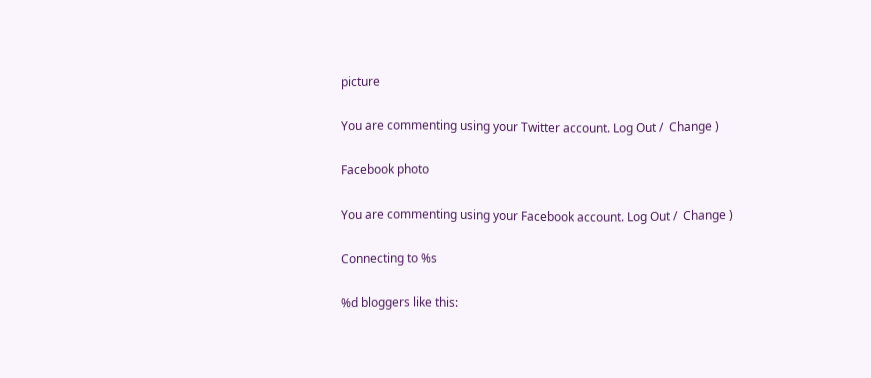picture

You are commenting using your Twitter account. Log Out /  Change )

Facebook photo

You are commenting using your Facebook account. Log Out /  Change )

Connecting to %s

%d bloggers like this: